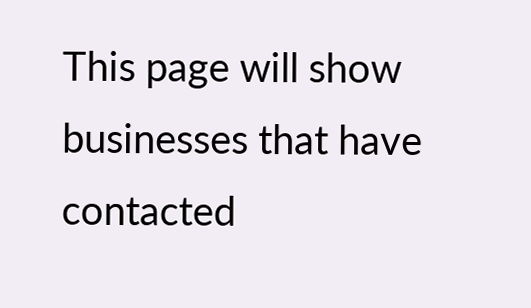This page will show businesses that have contacted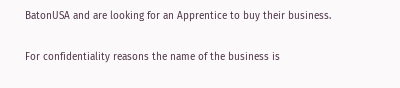BatonUSA and are looking for an Apprentice to buy their business.

For confidentiality reasons the name of the business is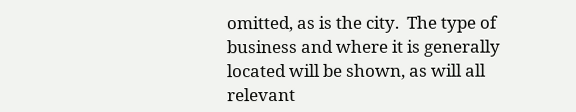omitted, as is the city.  The type of business and where it is generally located will be shown, as will all relevant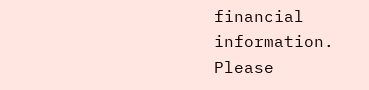financial information.  Please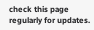check this page regularly for updates.